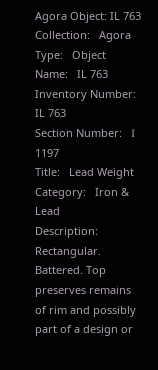Agora Object: IL 763
Collection:   Agora
Type:   Object
Name:   IL 763
Inventory Number:   IL 763
Section Number:   Ι 1197
Title:   Lead Weight
Category:   Iron & Lead
Description:   Rectangular.
Battered. Top preserves remains of rim and possibly part of a design or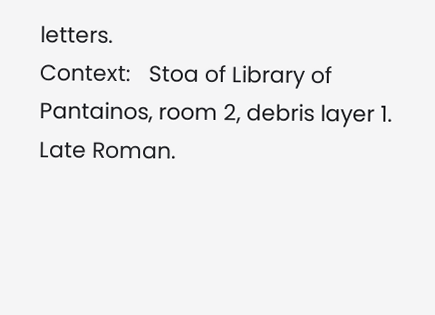letters.
Context:   Stoa of Library of Pantainos, room 2, debris layer 1.
Late Roman.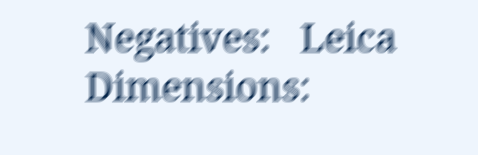Negatives:   Leica
Dimensions: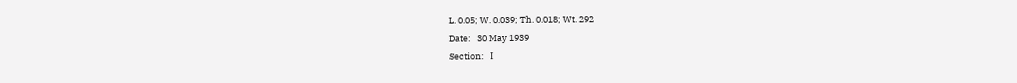L. 0.05; W. 0.039; Th. 0.018; Wt. 292
Date:   30 May 1939
Section:   Ι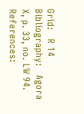Grid:   R 14
Bibliography:   Agora X, p. 33, no. LW 94.
References: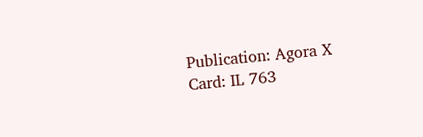Publication: Agora X
Card: IL 763